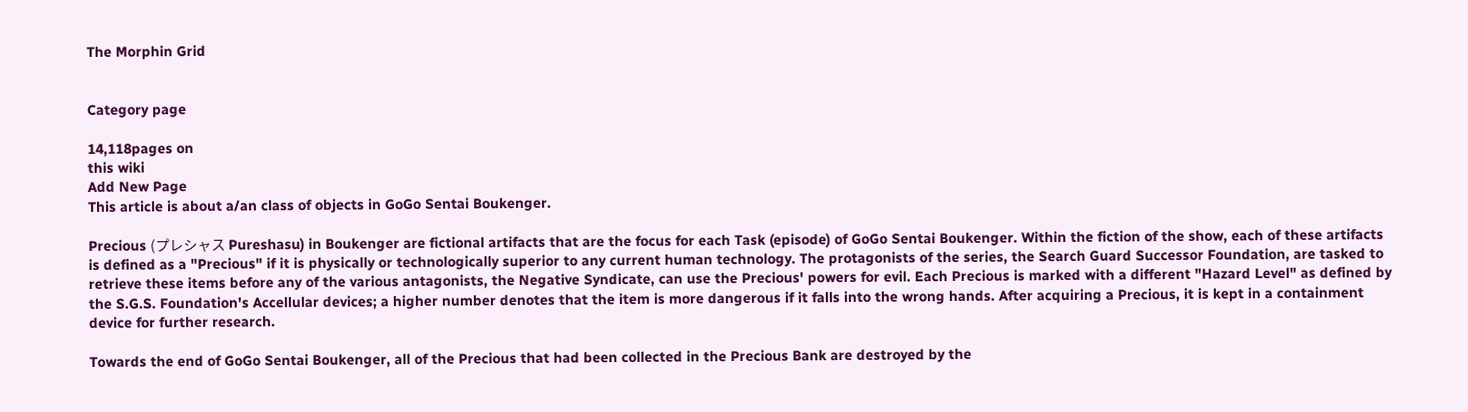The Morphin Grid


Category page

14,118pages on
this wiki
Add New Page
This article is about a/an class of objects in GoGo Sentai Boukenger.

Precious (プレシャス Pureshasu) in Boukenger are fictional artifacts that are the focus for each Task (episode) of GoGo Sentai Boukenger. Within the fiction of the show, each of these artifacts is defined as a "Precious" if it is physically or technologically superior to any current human technology. The protagonists of the series, the Search Guard Successor Foundation, are tasked to retrieve these items before any of the various antagonists, the Negative Syndicate, can use the Precious' powers for evil. Each Precious is marked with a different "Hazard Level" as defined by the S.G.S. Foundation's Accellular devices; a higher number denotes that the item is more dangerous if it falls into the wrong hands. After acquiring a Precious, it is kept in a containment device for further research.

Towards the end of GoGo Sentai Boukenger, all of the Precious that had been collected in the Precious Bank are destroyed by the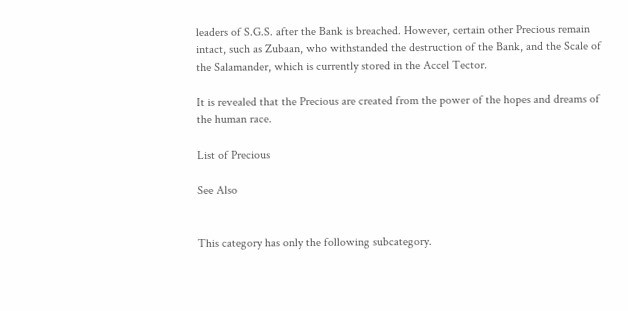leaders of S.G.S. after the Bank is breached. However, certain other Precious remain intact, such as Zubaan, who withstanded the destruction of the Bank, and the Scale of the Salamander, which is currently stored in the Accel Tector.

It is revealed that the Precious are created from the power of the hopes and dreams of the human race.

List of Precious

See Also


This category has only the following subcategory.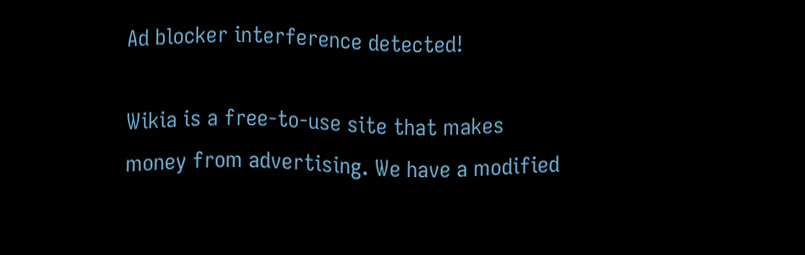Ad blocker interference detected!

Wikia is a free-to-use site that makes money from advertising. We have a modified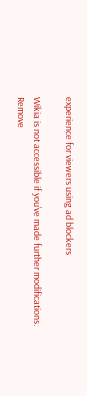experience for viewers using ad blockers

Wikia is not accessible if you’ve made further modifications. Remove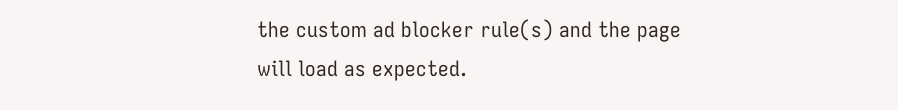the custom ad blocker rule(s) and the page will load as expected.